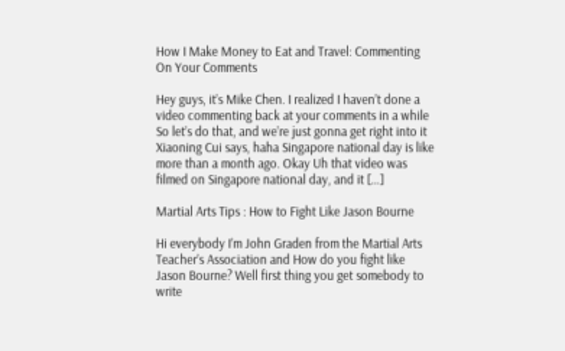How I Make Money to Eat and Travel: Commenting On Your Comments

Hey guys, it’s Mike Chen. I realized I haven’t done a video commenting back at your comments in a while So let’s do that, and we’re just gonna get right into it Xiaoning Cui says, haha Singapore national day is like more than a month ago. Okay Uh that video was filmed on Singapore national day, and it […]

Martial Arts Tips : How to Fight Like Jason Bourne

Hi everybody I’m John Graden from the Martial Arts Teacher’s Association and How do you fight like Jason Bourne? Well first thing you get somebody to write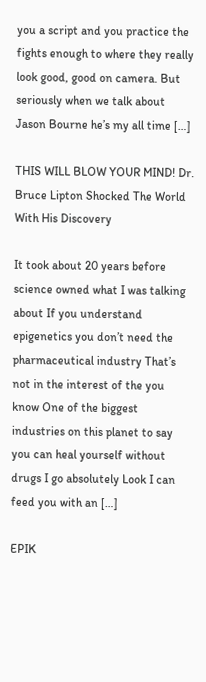you a script and you practice the fights enough to where they really look good, good on camera. But seriously when we talk about Jason Bourne he’s my all time […]

THIS WILL BLOW YOUR MIND! Dr. Bruce Lipton Shocked The World With His Discovery

It took about 20 years before science owned what I was talking about If you understand epigenetics you don’t need the pharmaceutical industry That’s not in the interest of the you know One of the biggest industries on this planet to say you can heal yourself without drugs I go absolutely Look I can feed you with an […]

EPIK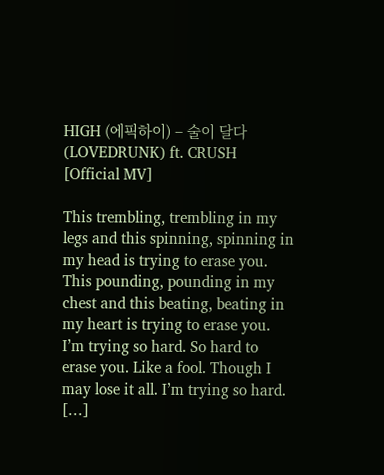HIGH (에픽하이) – 술이 달다 (LOVEDRUNK) ft. CRUSH [Official MV]

This trembling, trembling in my legs and this spinning, spinning in my head is trying to erase you. This pounding, pounding in my chest and this beating, beating in my heart is trying to erase you. I’m trying so hard. So hard to erase you. Like a fool. Though I may lose it all. I’m trying so hard. […]